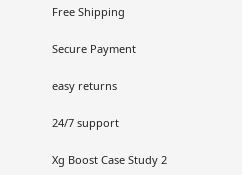Free Shipping

Secure Payment

easy returns

24/7 support

Xg Boost Case Study 2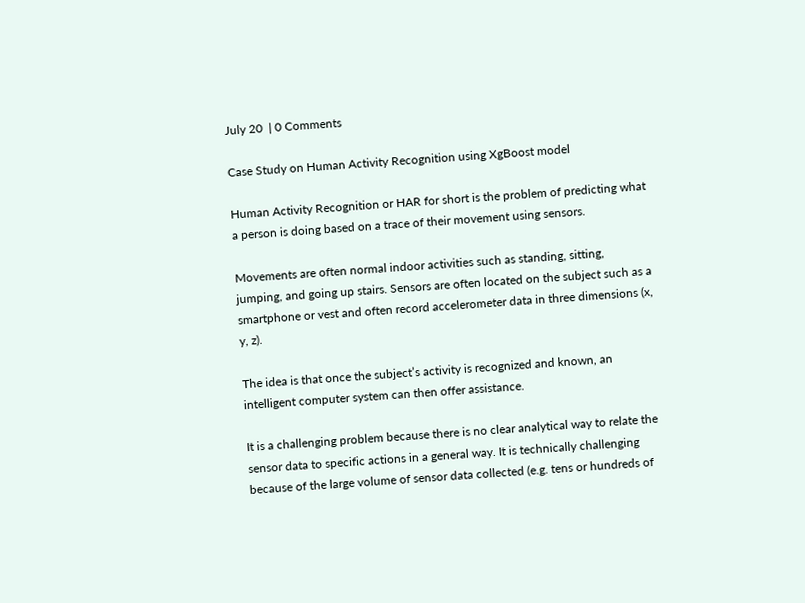July 20  | 0 Comments

Case Study on Human Activity Recognition using XgBoost model

Human Activity Recognition or HAR for short is the problem of predicting what a person is doing based on a trace of their movement using sensors.

Movements are often normal indoor activities such as standing, sitting, jumping, and going up stairs. Sensors are often located on the subject such as a smartphone or vest and often record accelerometer data in three dimensions (x, y, z).

The idea is that once the subject’s activity is recognized and known, an intelligent computer system can then offer assistance.

It is a challenging problem because there is no clear analytical way to relate the sensor data to specific actions in a general way. It is technically challenging because of the large volume of sensor data collected (e.g. tens or hundreds of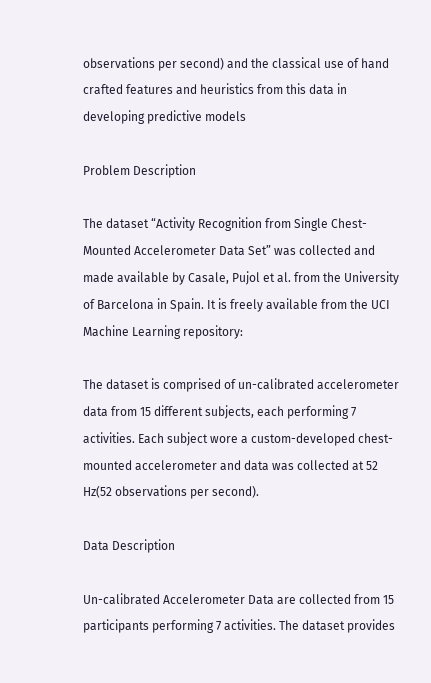observations per second) and the classical use of hand crafted features and heuristics from this data in developing predictive models

Problem Description

The dataset “Activity Recognition from Single Chest-Mounted Accelerometer Data Set” was collected and made available by Casale, Pujol et al. from the University of Barcelona in Spain. It is freely available from the UCI Machine Learning repository:

The dataset is comprised of un-calibrated accelerometer data from 15 different subjects, each performing 7 activities. Each subject wore a custom-developed chest-mounted accelerometer and data was collected at 52 Hz(52 observations per second).

Data Description

Un-calibrated Accelerometer Data are collected from 15 participants performing 7 activities. The dataset provides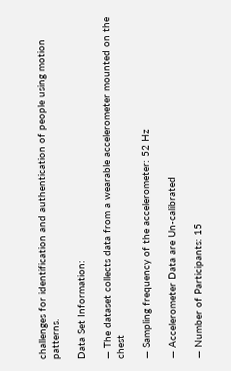challenges for identification and authentication of people using motion patterns.

Data Set Information:

— The dataset collects data from a wearable accelerometer mounted on the chest

— Sampling frequency of the accelerometer: 52 Hz

— Accelerometer Data are Un-calibrated

— Number of Participants: 15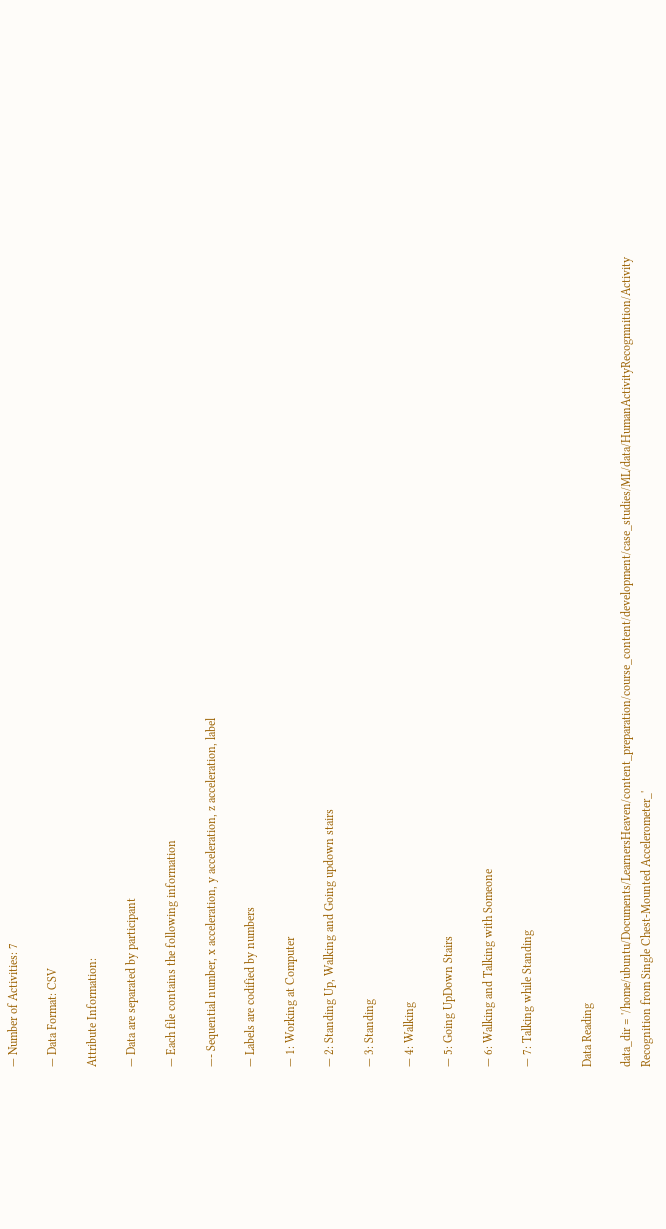— Number of Activities: 7

— Data Format: CSV

Attribute Information:

— Data are separated by participant

— Each file contains the following information

—- Sequential number, x acceleration, y acceleration, z acceleration, label

— Labels are codified by numbers

— 1: Working at Computer

— 2: Standing Up, Walking and Going updown stairs

— 3: Standing

— 4: Walking

— 5: Going UpDown Stairs

— 6: Walking and Talking with Someone

— 7: Talking while Standing


Data Reading

data_dir = '/home/ubuntu/Documents/LearnersHeaven/content_preparation/course_content/development/case_studies/ML/data/HumanActivityRecogmnition/Activity Recognition from Single Chest-Mounted Accelerometer_'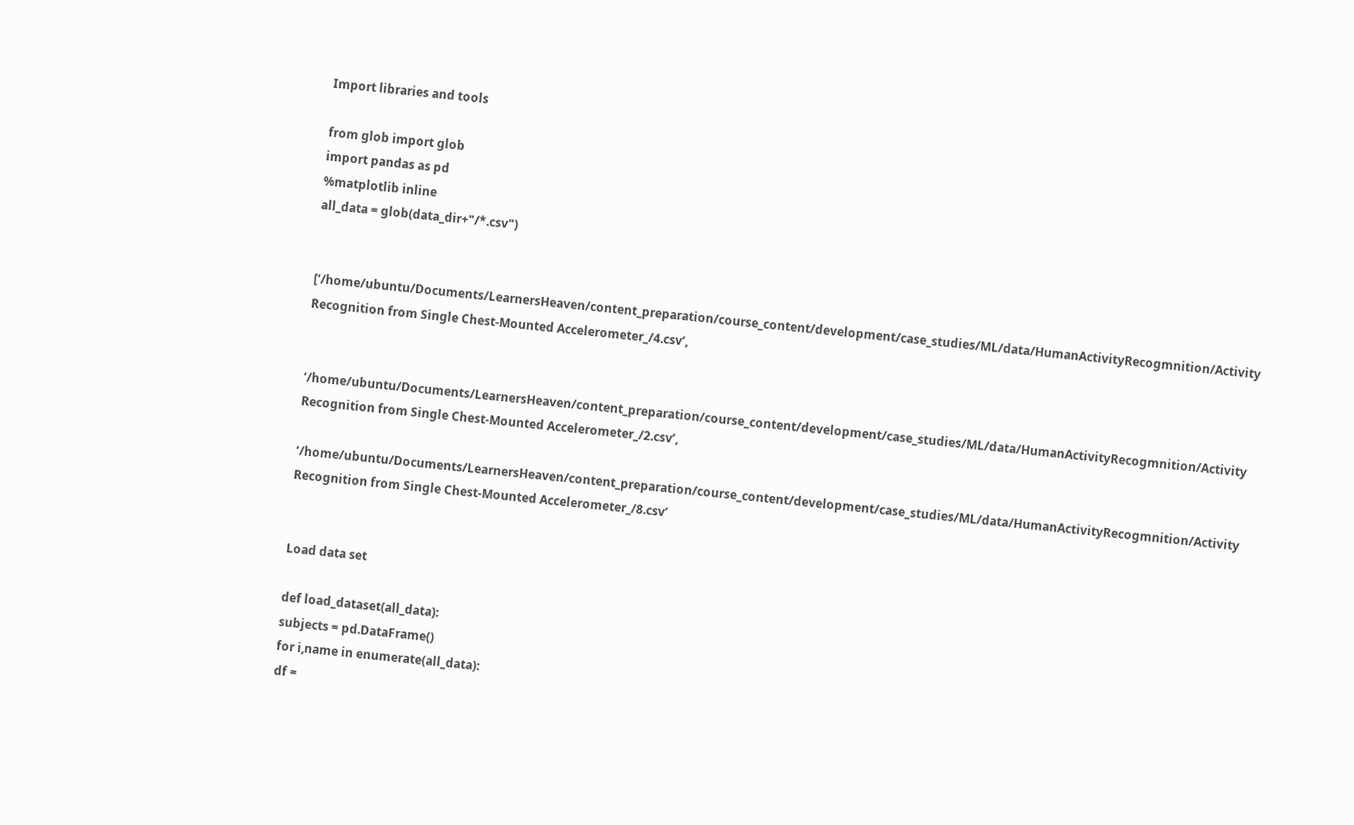Import libraries and tools

from glob import glob
import pandas as pd
%matplotlib inline
all_data = glob(data_dir+"/*.csv")


[‘/home/ubuntu/Documents/LearnersHeaven/content_preparation/course_content/development/case_studies/ML/data/HumanActivityRecogmnition/Activity Recognition from Single Chest-Mounted Accelerometer_/4.csv’,


‘/home/ubuntu/Documents/LearnersHeaven/content_preparation/course_content/development/case_studies/ML/data/HumanActivityRecogmnition/Activity Recognition from Single Chest-Mounted Accelerometer_/2.csv’,

‘/home/ubuntu/Documents/LearnersHeaven/content_preparation/course_content/development/case_studies/ML/data/HumanActivityRecogmnition/Activity Recognition from Single Chest-Mounted Accelerometer_/8.csv’


Load data set

def load_dataset(all_data):
subjects = pd.DataFrame()
for i,name in enumerate(all_data):
df =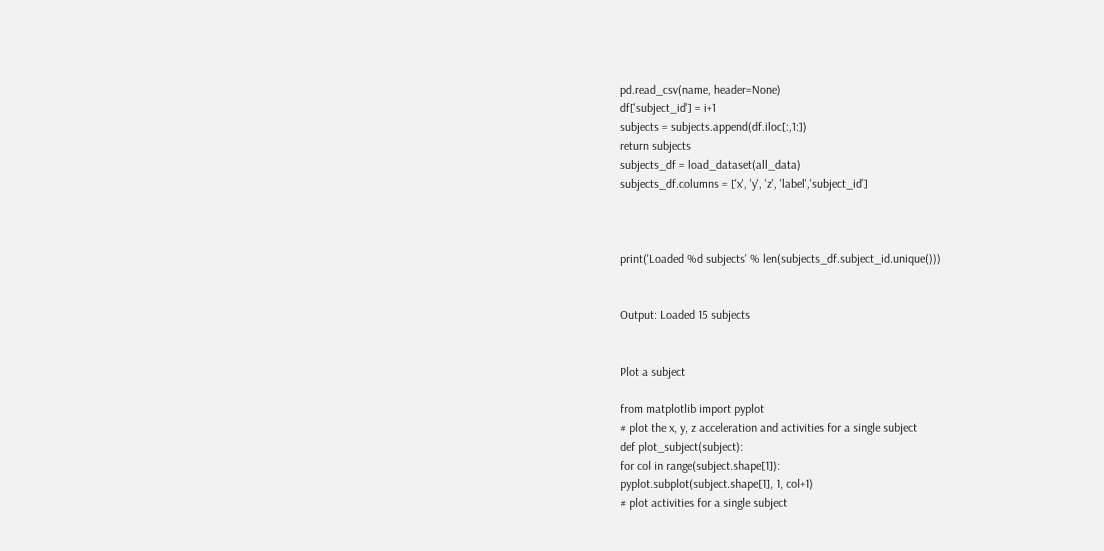pd.read_csv(name, header=None)
df['subject_id'] = i+1
subjects = subjects.append(df.iloc[:,1:])
return subjects
subjects_df = load_dataset(all_data)
subjects_df.columns = ['x', 'y', 'z', 'label','subject_id']



print('Loaded %d subjects' % len(subjects_df.subject_id.unique()))


Output: Loaded 15 subjects


Plot a subject

from matplotlib import pyplot
# plot the x, y, z acceleration and activities for a single subject
def plot_subject(subject):
for col in range(subject.shape[1]):
pyplot.subplot(subject.shape[1], 1, col+1)
# plot activities for a single subject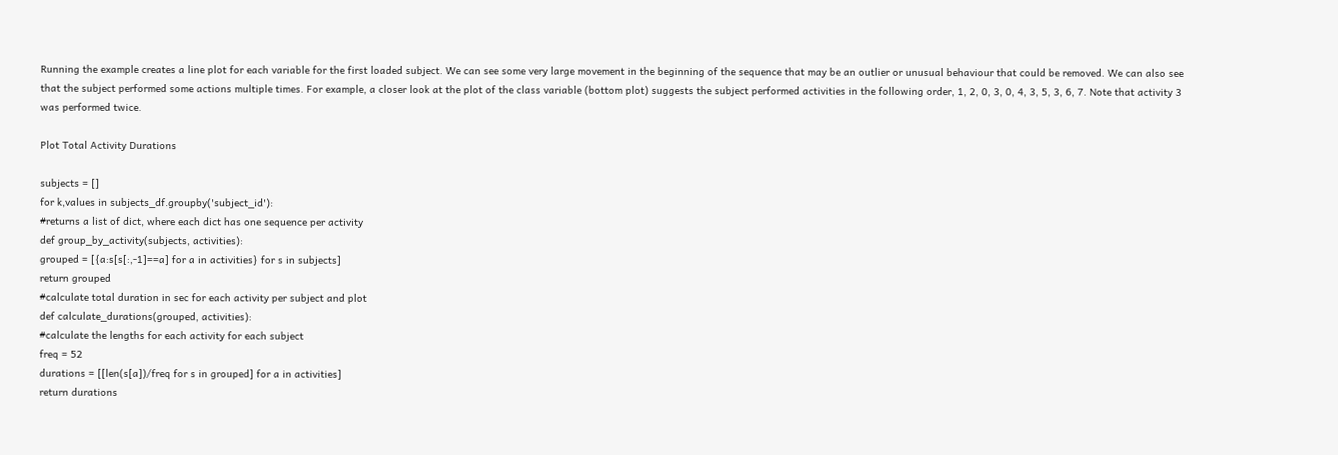Running the example creates a line plot for each variable for the first loaded subject. We can see some very large movement in the beginning of the sequence that may be an outlier or unusual behaviour that could be removed. We can also see that the subject performed some actions multiple times. For example, a closer look at the plot of the class variable (bottom plot) suggests the subject performed activities in the following order, 1, 2, 0, 3, 0, 4, 3, 5, 3, 6, 7. Note that activity 3 was performed twice.

Plot Total Activity Durations

subjects = []
for k,values in subjects_df.groupby('subject_id'):
#returns a list of dict, where each dict has one sequence per activity
def group_by_activity(subjects, activities):
grouped = [{a:s[s[:,-1]==a] for a in activities} for s in subjects]
return grouped
#calculate total duration in sec for each activity per subject and plot
def calculate_durations(grouped, activities):
#calculate the lengths for each activity for each subject
freq = 52
durations = [[len(s[a])/freq for s in grouped] for a in activities]
return durations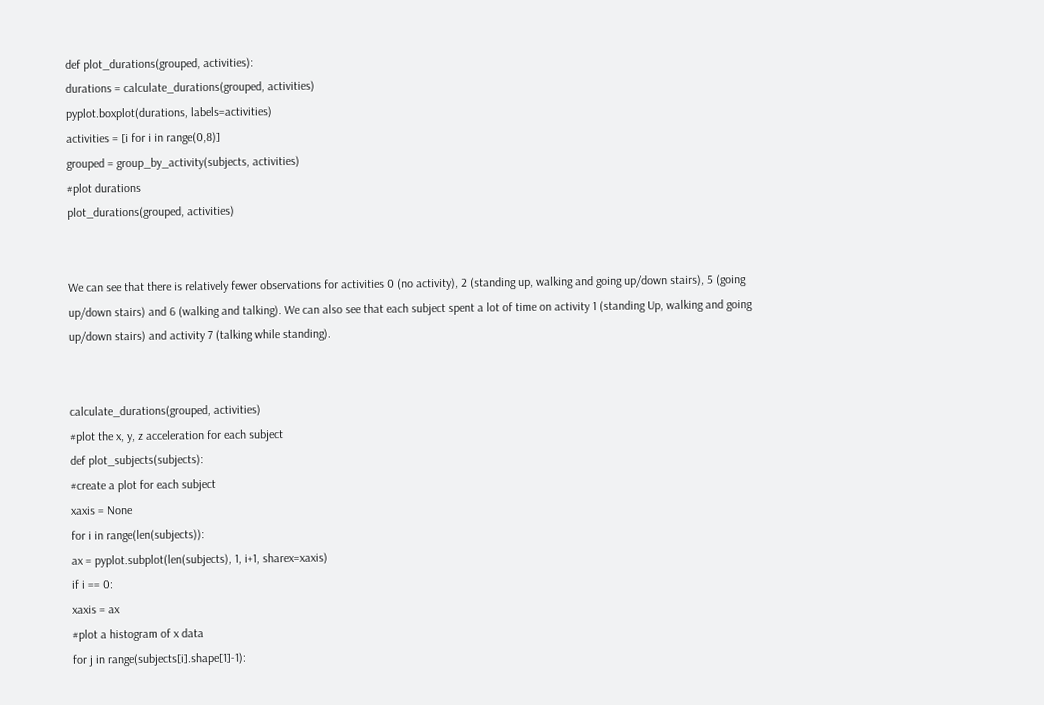def plot_durations(grouped, activities):
durations = calculate_durations(grouped, activities)
pyplot.boxplot(durations, labels=activities)
activities = [i for i in range(0,8)]
grouped = group_by_activity(subjects, activities)
#plot durations
plot_durations(grouped, activities)


We can see that there is relatively fewer observations for activities 0 (no activity), 2 (standing up, walking and going up/down stairs), 5 (going up/down stairs) and 6 (walking and talking). We can also see that each subject spent a lot of time on activity 1 (standing Up, walking and going up/down stairs) and activity 7 (talking while standing).


calculate_durations(grouped, activities)
#plot the x, y, z acceleration for each subject
def plot_subjects(subjects):
#create a plot for each subject
xaxis = None
for i in range(len(subjects)):
ax = pyplot.subplot(len(subjects), 1, i+1, sharex=xaxis)
if i == 0:
xaxis = ax
#plot a histogram of x data
for j in range(subjects[i].shape[1]-1):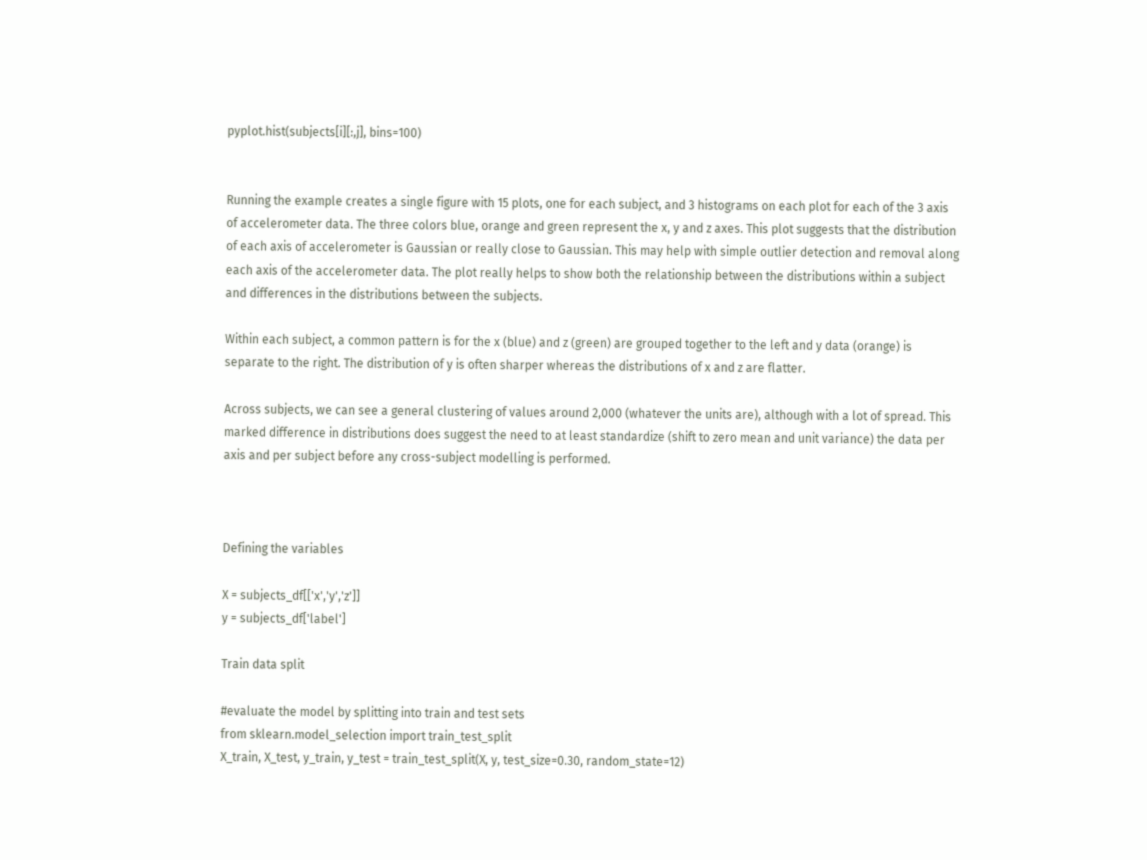pyplot.hist(subjects[i][:,j], bins=100)


Running the example creates a single figure with 15 plots, one for each subject, and 3 histograms on each plot for each of the 3 axis of accelerometer data. The three colors blue, orange and green represent the x, y and z axes. This plot suggests that the distribution of each axis of accelerometer is Gaussian or really close to Gaussian. This may help with simple outlier detection and removal along each axis of the accelerometer data. The plot really helps to show both the relationship between the distributions within a subject and differences in the distributions between the subjects.

Within each subject, a common pattern is for the x (blue) and z (green) are grouped together to the left and y data (orange) is separate to the right. The distribution of y is often sharper whereas the distributions of x and z are flatter.

Across subjects, we can see a general clustering of values around 2,000 (whatever the units are), although with a lot of spread. This marked difference in distributions does suggest the need to at least standardize (shift to zero mean and unit variance) the data per axis and per subject before any cross-subject modelling is performed.



Defining the variables

X = subjects_df[['x','y','z']]
y = subjects_df['label']

Train data split

#evaluate the model by splitting into train and test sets
from sklearn.model_selection import train_test_split
X_train, X_test, y_train, y_test = train_test_split(X, y, test_size=0.30, random_state=12)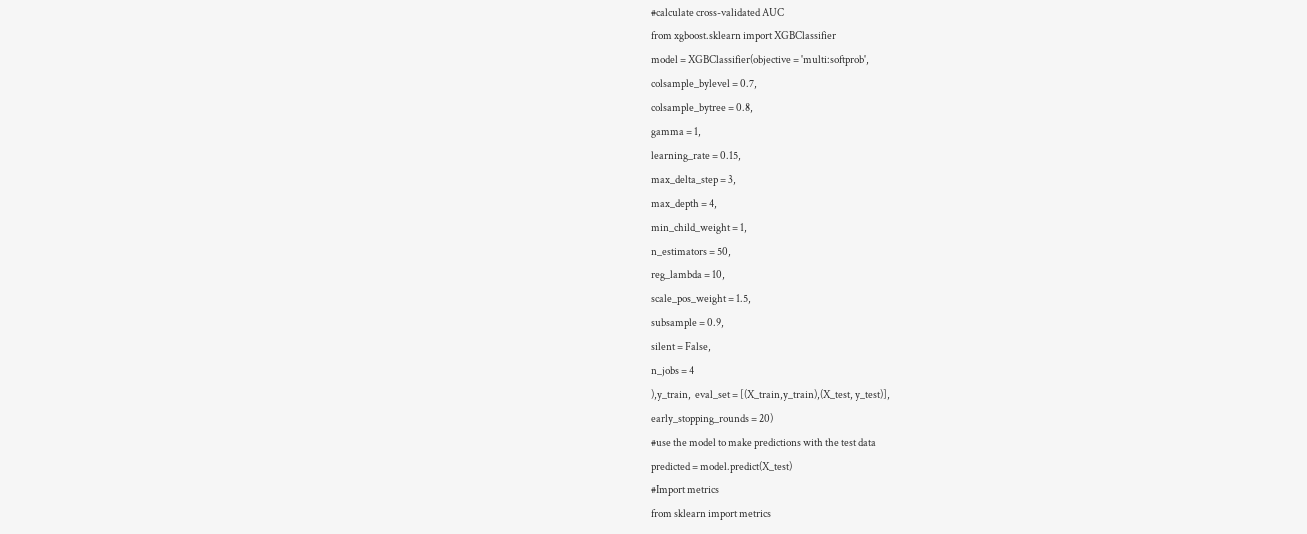#calculate cross-validated AUC
from xgboost.sklearn import XGBClassifier
model = XGBClassifier(objective = 'multi:softprob',
colsample_bylevel = 0.7,
colsample_bytree = 0.8,
gamma = 1,
learning_rate = 0.15,
max_delta_step = 3,
max_depth = 4,
min_child_weight = 1,
n_estimators = 50,
reg_lambda = 10,
scale_pos_weight = 1.5,
subsample = 0.9,
silent = False,
n_jobs = 4
),y_train,  eval_set = [(X_train,y_train),(X_test, y_test)],
early_stopping_rounds = 20)
#use the model to make predictions with the test data
predicted = model.predict(X_test)
#Import metrics
from sklearn import metrics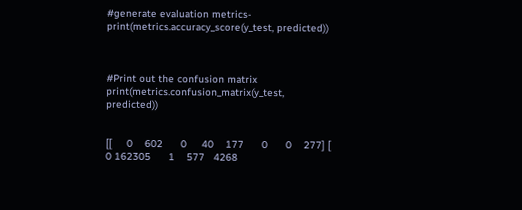#generate evaluation metrics-
print(metrics.accuracy_score(y_test, predicted))



#Print out the confusion matrix
print(metrics.confusion_matrix(y_test, predicted))


[[     0    602      0     40    177      0      0    277] [     0 162305      1    577   4268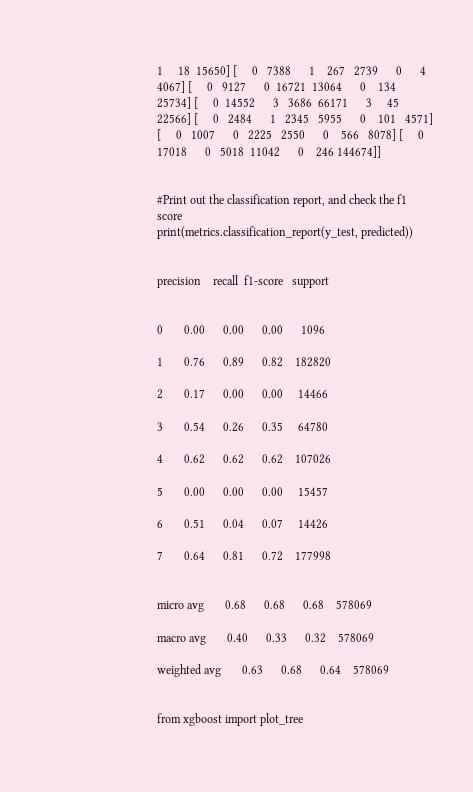1     18  15650] [     0   7388      1    267   2739      0      4   4067] [     0   9127      0  16721  13064      0    134  25734] [     0  14552      3   3686  66171      3     45  22566] [     0   2484      1   2345   5955      0    101   4571] [     0   1007      0   2225   2550      0    566   8078] [     0  17018      0   5018  11042      0    246 144674]]


#Print out the classification report, and check the f1 score
print(metrics.classification_report(y_test, predicted))


precision    recall  f1-score   support


0       0.00      0.00      0.00      1096

1       0.76      0.89      0.82    182820

2       0.17      0.00      0.00     14466

3       0.54      0.26      0.35     64780

4       0.62      0.62      0.62    107026

5       0.00      0.00      0.00     15457

6       0.51      0.04      0.07     14426

7       0.64      0.81      0.72    177998


micro avg       0.68      0.68      0.68    578069

macro avg       0.40      0.33      0.32    578069

weighted avg       0.63      0.68      0.64    578069


from xgboost import plot_tree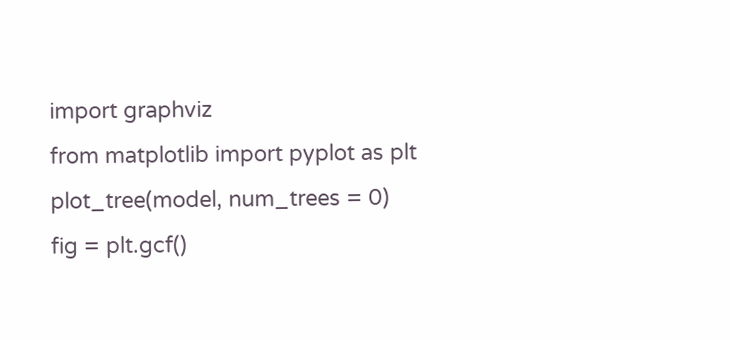import graphviz
from matplotlib import pyplot as plt
plot_tree(model, num_trees = 0)
fig = plt.gcf()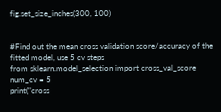fig.set_size_inches(300, 100)


#Find out the mean cross validation score/accuracy of the fitted model, use 5 cv steps
from sklearn.model_selection import cross_val_score
num_cv = 5
print("cross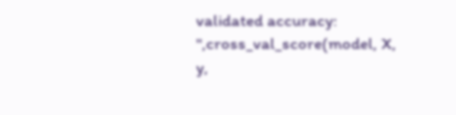validated accuracy: ",cross_val_score(model, X, y,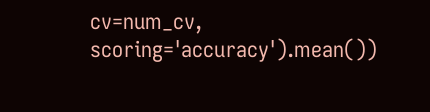cv=num_cv, scoring='accuracy').mean())